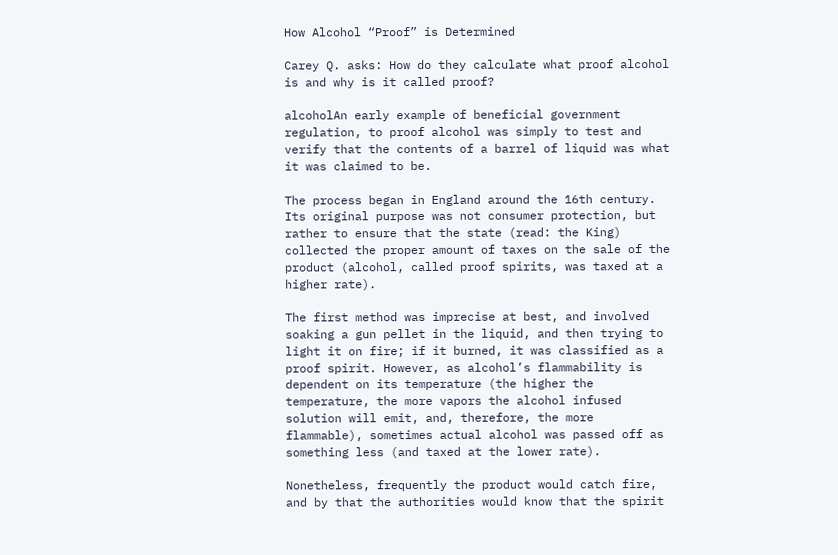How Alcohol “Proof” is Determined

Carey Q. asks: How do they calculate what proof alcohol is and why is it called proof?

alcoholAn early example of beneficial government regulation, to proof alcohol was simply to test and verify that the contents of a barrel of liquid was what it was claimed to be.

The process began in England around the 16th century. Its original purpose was not consumer protection, but rather to ensure that the state (read: the King) collected the proper amount of taxes on the sale of the product (alcohol, called proof spirits, was taxed at a higher rate).

The first method was imprecise at best, and involved soaking a gun pellet in the liquid, and then trying to light it on fire; if it burned, it was classified as a proof spirit. However, as alcohol’s flammability is dependent on its temperature (the higher the temperature, the more vapors the alcohol infused solution will emit, and, therefore, the more flammable), sometimes actual alcohol was passed off as something less (and taxed at the lower rate).

Nonetheless, frequently the product would catch fire, and by that the authorities would know that the spirit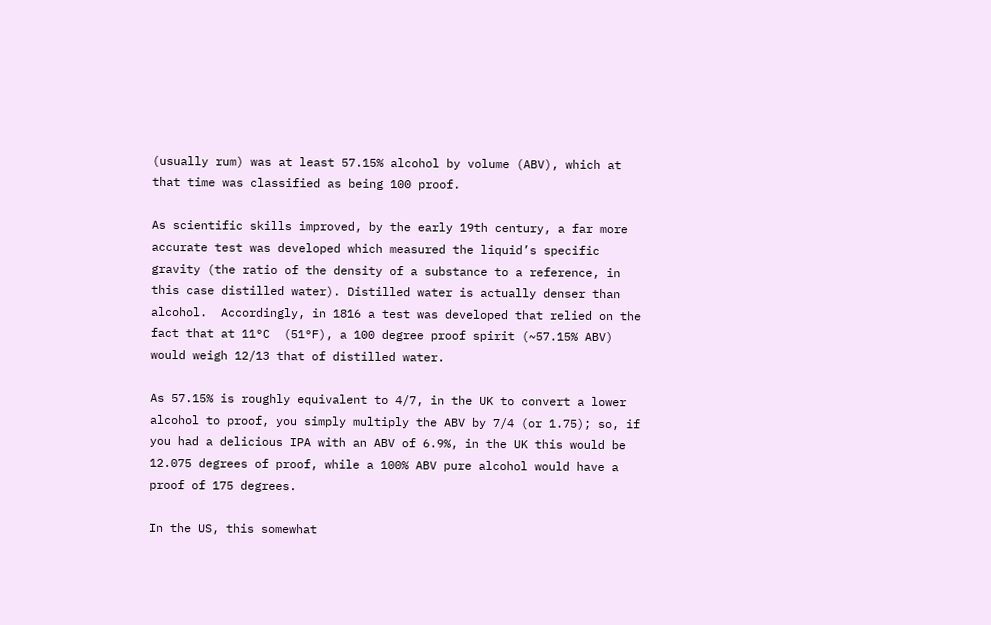(usually rum) was at least 57.15% alcohol by volume (ABV), which at that time was classified as being 100 proof.

As scientific skills improved, by the early 19th century, a far more accurate test was developed which measured the liquid’s specific gravity (the ratio of the density of a substance to a reference, in this case distilled water). Distilled water is actually denser than alcohol.  Accordingly, in 1816 a test was developed that relied on the fact that at 11°C  (51°F), a 100 degree proof spirit (~57.15% ABV) would weigh 12/13 that of distilled water.

As 57.15% is roughly equivalent to 4/7, in the UK to convert a lower alcohol to proof, you simply multiply the ABV by 7/4 (or 1.75); so, if you had a delicious IPA with an ABV of 6.9%, in the UK this would be 12.075 degrees of proof, while a 100% ABV pure alcohol would have a proof of 175 degrees.

In the US, this somewhat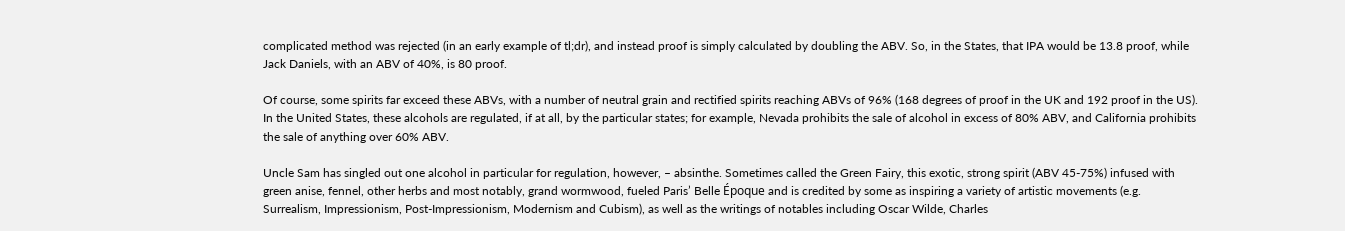complicated method was rejected (in an early example of tl;dr), and instead proof is simply calculated by doubling the ABV. So, in the States, that IPA would be 13.8 proof, while Jack Daniels, with an ABV of 40%, is 80 proof.

Of course, some spirits far exceed these ABVs, with a number of neutral grain and rectified spirits reaching ABVs of 96% (168 degrees of proof in the UK and 192 proof in the US). In the United States, these alcohols are regulated, if at all, by the particular states; for example, Nevada prohibits the sale of alcohol in excess of 80% ABV, and California prohibits the sale of anything over 60% ABV.

Uncle Sam has singled out one alcohol in particular for regulation, however, – absinthe. Sometimes called the Green Fairy, this exotic, strong spirit (ABV 45-75%) infused with green anise, fennel, other herbs and most notably, grand wormwood, fueled Paris’ Belle Époque and is credited by some as inspiring a variety of artistic movements (e.g. Surrealism, Impressionism, Post-Impressionism, Modernism and Cubism), as well as the writings of notables including Oscar Wilde, Charles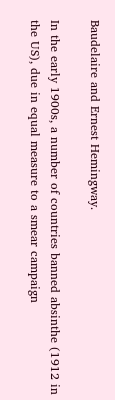Baudelaire and Ernest Hemingway.

In the early 1900s, a number of countries banned absinthe (1912 in the US), due in equal measure to a smear campaign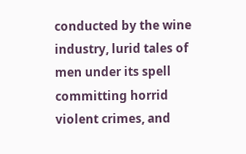conducted by the wine industry, lurid tales of men under its spell committing horrid violent crimes, and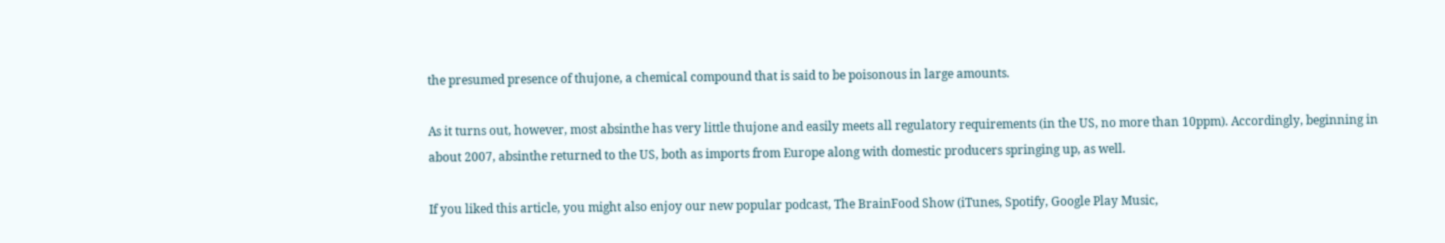the presumed presence of thujone, a chemical compound that is said to be poisonous in large amounts.

As it turns out, however, most absinthe has very little thujone and easily meets all regulatory requirements (in the US, no more than 10ppm). Accordingly, beginning in about 2007, absinthe returned to the US, both as imports from Europe along with domestic producers springing up, as well.

If you liked this article, you might also enjoy our new popular podcast, The BrainFood Show (iTunes, Spotify, Google Play Music,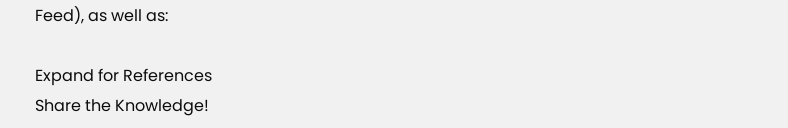Feed), as well as:

Expand for References
Share the Knowledge!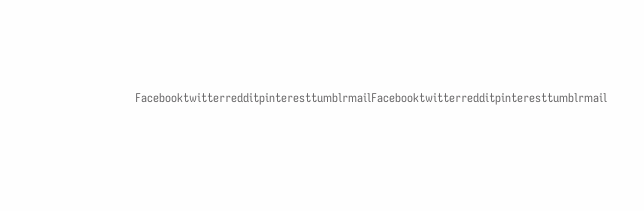FacebooktwitterredditpinteresttumblrmailFacebooktwitterredditpinteresttumblrmail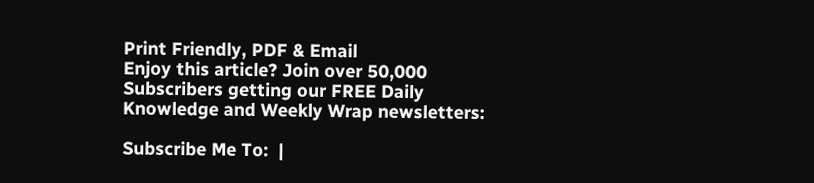Print Friendly, PDF & Email
Enjoy this article? Join over 50,000 Subscribers getting our FREE Daily Knowledge and Weekly Wrap newsletters:

Subscribe Me To:  |